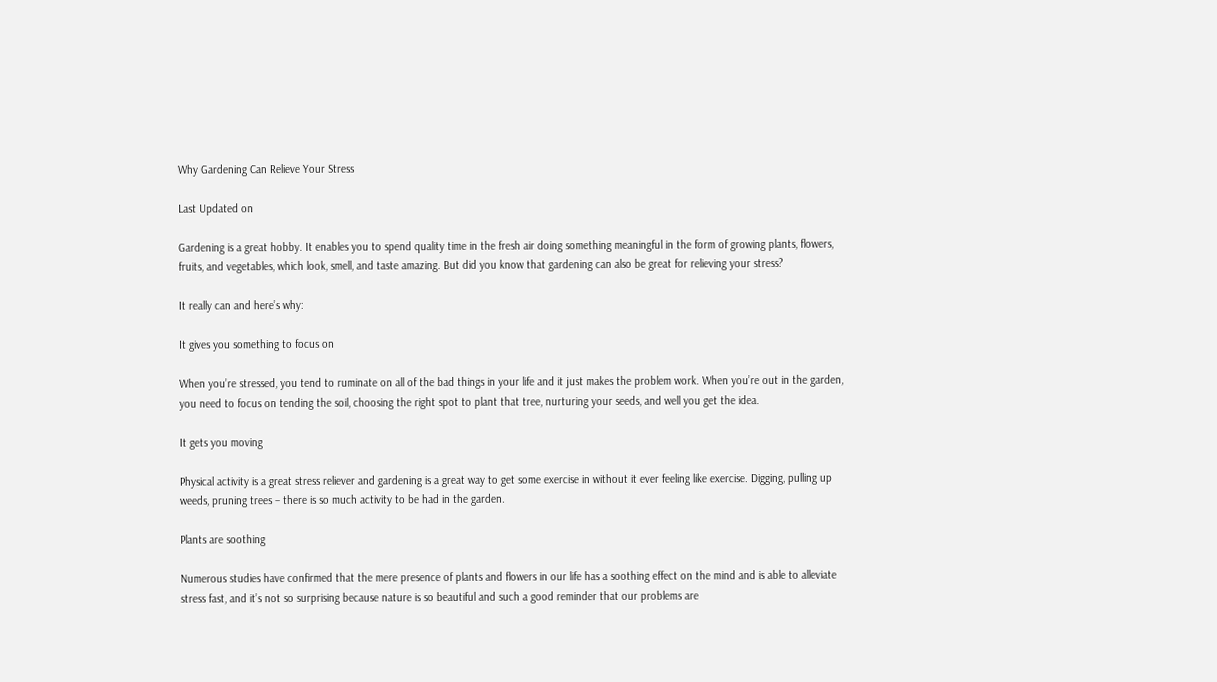Why Gardening Can Relieve Your Stress

Last Updated on

Gardening is a great hobby. It enables you to spend quality time in the fresh air doing something meaningful in the form of growing plants, flowers, fruits, and vegetables, which look, smell, and taste amazing. But did you know that gardening can also be great for relieving your stress?

It really can and here’s why:

It gives you something to focus on

When you’re stressed, you tend to ruminate on all of the bad things in your life and it just makes the problem work. When you’re out in the garden, you need to focus on tending the soil, choosing the right spot to plant that tree, nurturing your seeds, and well you get the idea.

It gets you moving

Physical activity is a great stress reliever and gardening is a great way to get some exercise in without it ever feeling like exercise. Digging, pulling up weeds, pruning trees – there is so much activity to be had in the garden.

Plants are soothing

Numerous studies have confirmed that the mere presence of plants and flowers in our life has a soothing effect on the mind and is able to alleviate stress fast, and it’s not so surprising because nature is so beautiful and such a good reminder that our problems are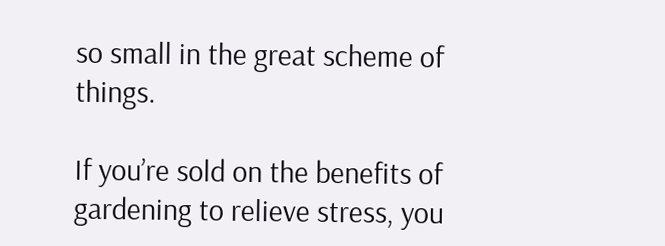so small in the great scheme of things.

If you’re sold on the benefits of gardening to relieve stress, you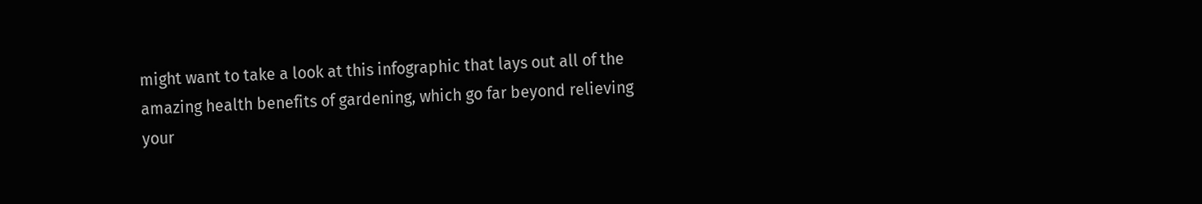might want to take a look at this infographic that lays out all of the amazing health benefits of gardening, which go far beyond relieving your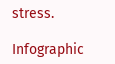stress.

Infographic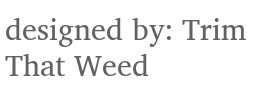designed by: Trim That Weed